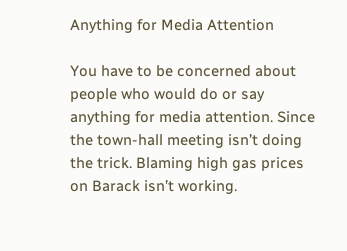Anything for Media Attention

You have to be concerned about people who would do or say anything for media attention. Since the town-hall meeting isn’t doing the trick. Blaming high gas prices on Barack isn’t working.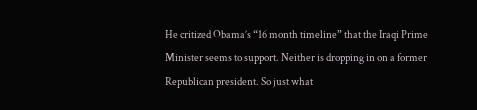He critized Obama’s “16 month timeline” that the Iraqi Prime Minister seems to support. Neither is dropping in on a former Republican president. So just what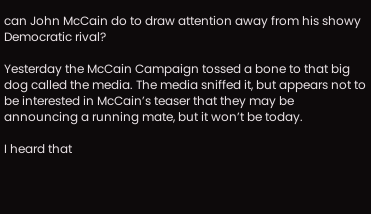can John McCain do to draw attention away from his showy Democratic rival?

Yesterday the McCain Campaign tossed a bone to that big dog called the media. The media sniffed it, but appears not to be interested in McCain’s teaser that they may be announcing a running mate, but it won’t be today.

I heard that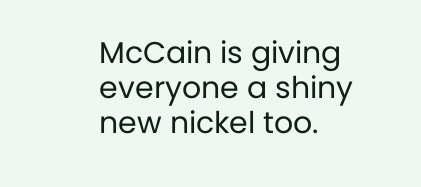McCain is giving everyone a shiny new nickel too.